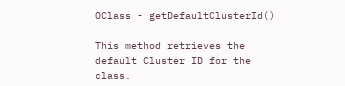OClass - getDefaultClusterId()

This method retrieves the default Cluster ID for the class.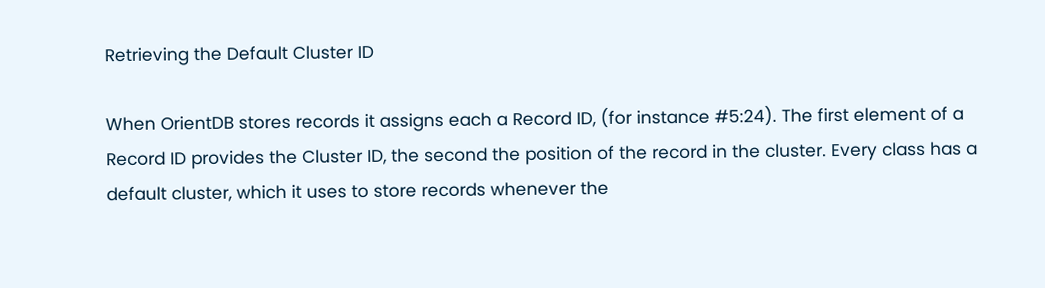Retrieving the Default Cluster ID

When OrientDB stores records it assigns each a Record ID, (for instance #5:24). The first element of a Record ID provides the Cluster ID, the second the position of the record in the cluster. Every class has a default cluster, which it uses to store records whenever the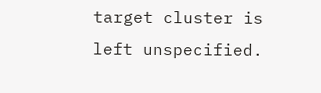target cluster is left unspecified.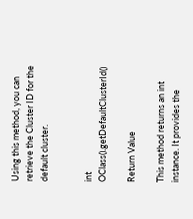Using this method, you can retrieve the Cluster ID for the default cluster.


int OClass().getDefaultClusterId()

Return Value

This method returns an int instance. It provides the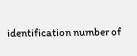identification number of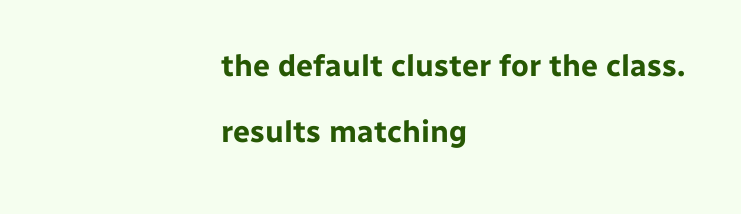the default cluster for the class.

results matching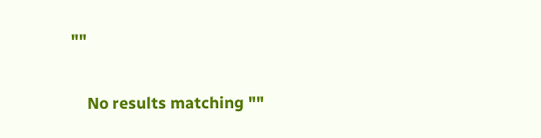""

    No results matching ""